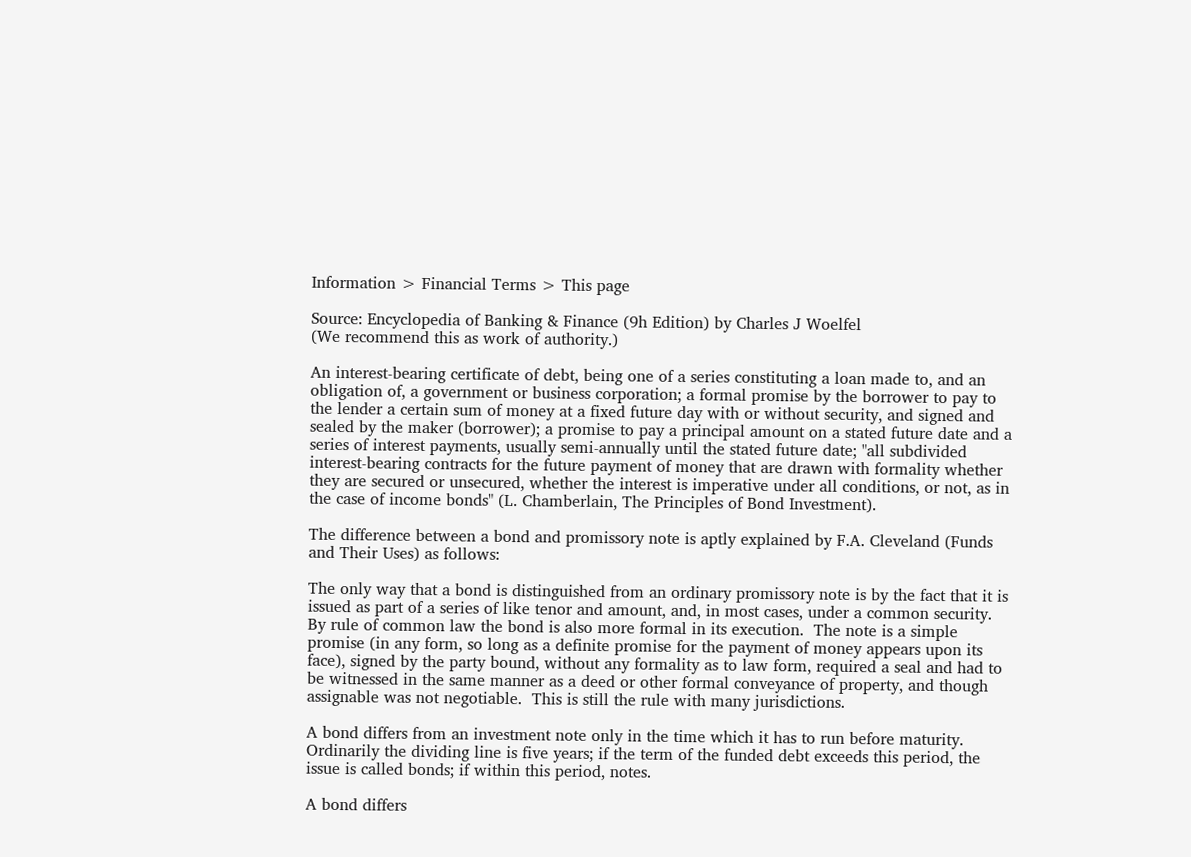Information > Financial Terms > This page

Source: Encyclopedia of Banking & Finance (9h Edition) by Charles J Woelfel
(We recommend this as work of authority.)

An interest-bearing certificate of debt, being one of a series constituting a loan made to, and an obligation of, a government or business corporation; a formal promise by the borrower to pay to the lender a certain sum of money at a fixed future day with or without security, and signed and sealed by the maker (borrower); a promise to pay a principal amount on a stated future date and a series of interest payments, usually semi-annually until the stated future date; "all subdivided interest-bearing contracts for the future payment of money that are drawn with formality whether they are secured or unsecured, whether the interest is imperative under all conditions, or not, as in the case of income bonds" (L. Chamberlain, The Principles of Bond Investment).

The difference between a bond and promissory note is aptly explained by F.A. Cleveland (Funds and Their Uses) as follows:

The only way that a bond is distinguished from an ordinary promissory note is by the fact that it is issued as part of a series of like tenor and amount, and, in most cases, under a common security.  By rule of common law the bond is also more formal in its execution.  The note is a simple promise (in any form, so long as a definite promise for the payment of money appears upon its face), signed by the party bound, without any formality as to law form, required a seal and had to be witnessed in the same manner as a deed or other formal conveyance of property, and though assignable was not negotiable.  This is still the rule with many jurisdictions.

A bond differs from an investment note only in the time which it has to run before maturity.  Ordinarily the dividing line is five years; if the term of the funded debt exceeds this period, the issue is called bonds; if within this period, notes.

A bond differs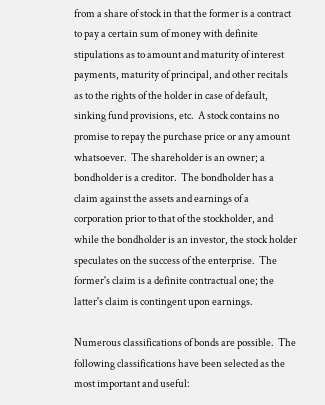from a share of stock in that the former is a contract to pay a certain sum of money with definite stipulations as to amount and maturity of interest payments, maturity of principal, and other recitals as to the rights of the holder in case of default, sinking fund provisions, etc.  A stock contains no promise to repay the purchase price or any amount whatsoever.  The shareholder is an owner; a bondholder is a creditor.  The bondholder has a claim against the assets and earnings of a corporation prior to that of the stockholder, and while the bondholder is an investor, the stock holder speculates on the success of the enterprise.  The former's claim is a definite contractual one; the latter's claim is contingent upon earnings.

Numerous classifications of bonds are possible.  The following classifications have been selected as the most important and useful: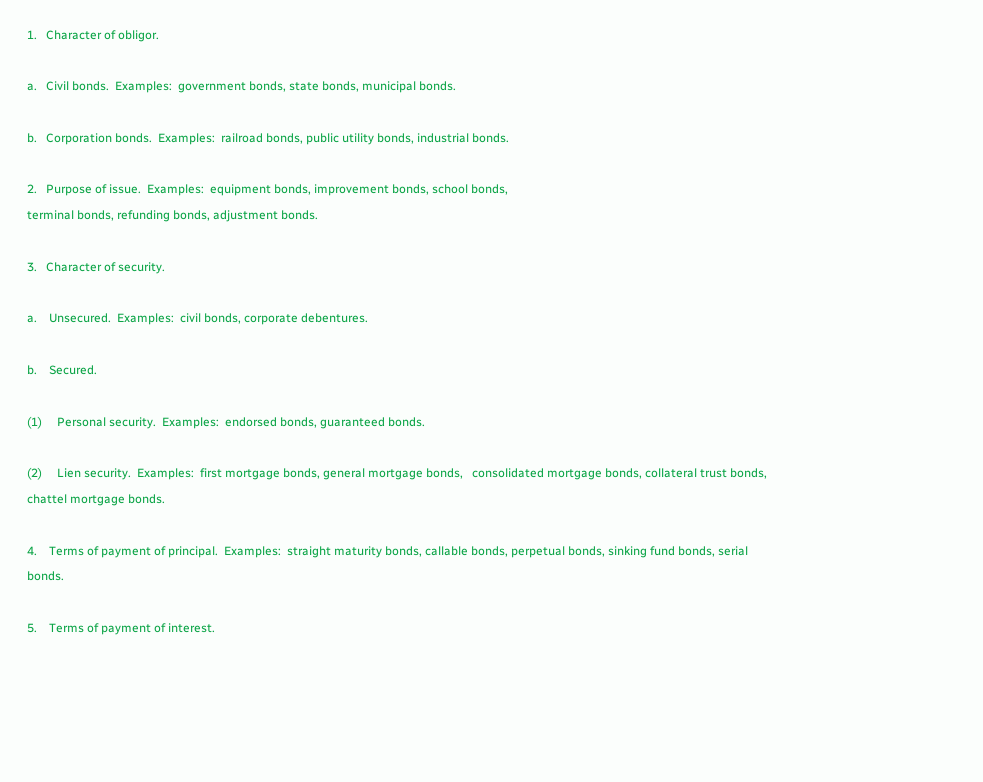1.   Character of obligor.

a.   Civil bonds.  Examples:  government bonds, state bonds, municipal bonds.

b.   Corporation bonds.  Examples:  railroad bonds, public utility bonds, industrial bonds.

2.   Purpose of issue.  Examples:  equipment bonds, improvement bonds, school bonds,
terminal bonds, refunding bonds, adjustment bonds.

3.   Character of security.

a.    Unsecured.  Examples:  civil bonds, corporate debentures.

b.    Secured.

(1)     Personal security.  Examples:  endorsed bonds, guaranteed bonds.

(2)     Lien security.  Examples:  first mortgage bonds, general mortgage bonds,   consolidated mortgage bonds, collateral trust bonds, chattel mortgage bonds.

4.    Terms of payment of principal.  Examples:  straight maturity bonds, callable bonds, perpetual bonds, sinking fund bonds, serial bonds.

5.    Terms of payment of interest.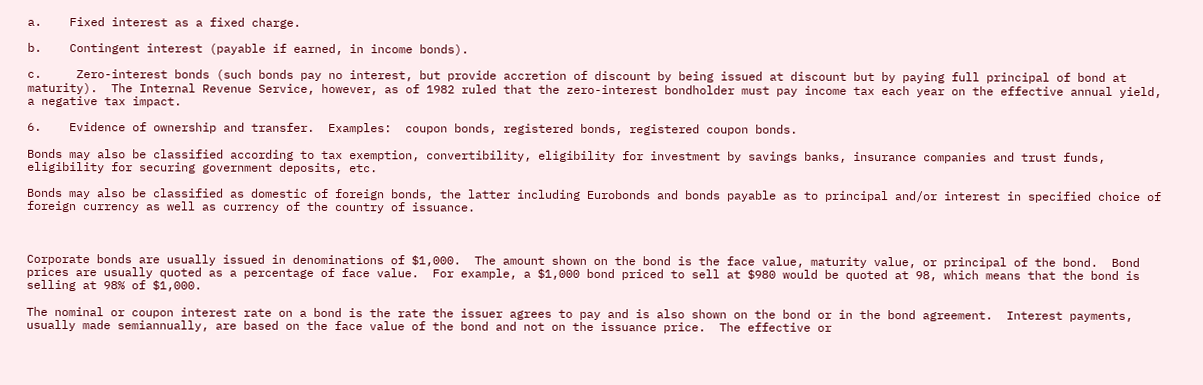a.    Fixed interest as a fixed charge.

b.    Contingent interest (payable if earned, in income bonds).

c.     Zero-interest bonds (such bonds pay no interest, but provide accretion of discount by being issued at discount but by paying full principal of bond at maturity).  The Internal Revenue Service, however, as of 1982 ruled that the zero-interest bondholder must pay income tax each year on the effective annual yield, a negative tax impact.

6.    Evidence of ownership and transfer.  Examples:  coupon bonds, registered bonds, registered coupon bonds.

Bonds may also be classified according to tax exemption, convertibility, eligibility for investment by savings banks, insurance companies and trust funds, eligibility for securing government deposits, etc.

Bonds may also be classified as domestic of foreign bonds, the latter including Eurobonds and bonds payable as to principal and/or interest in specified choice of foreign currency as well as currency of the country of issuance.



Corporate bonds are usually issued in denominations of $1,000.  The amount shown on the bond is the face value, maturity value, or principal of the bond.  Bond prices are usually quoted as a percentage of face value.  For example, a $1,000 bond priced to sell at $980 would be quoted at 98, which means that the bond is selling at 98% of $1,000.

The nominal or coupon interest rate on a bond is the rate the issuer agrees to pay and is also shown on the bond or in the bond agreement.  Interest payments, usually made semiannually, are based on the face value of the bond and not on the issuance price.  The effective or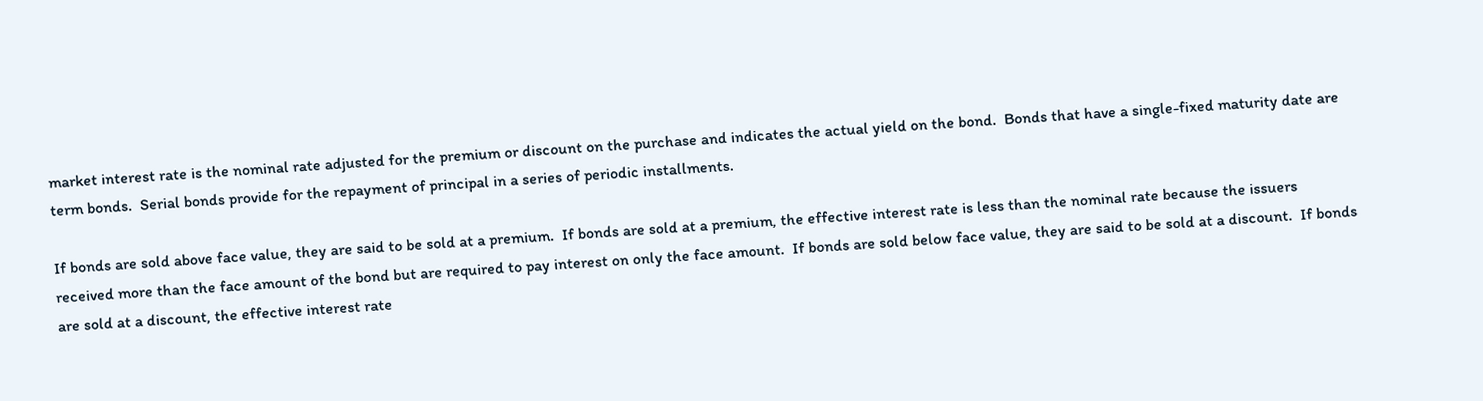market interest rate is the nominal rate adjusted for the premium or discount on the purchase and indicates the actual yield on the bond.  Bonds that have a single-fixed maturity date are term bonds.  Serial bonds provide for the repayment of principal in a series of periodic installments.

If bonds are sold above face value, they are said to be sold at a premium.  If bonds are sold at a premium, the effective interest rate is less than the nominal rate because the issuers received more than the face amount of the bond but are required to pay interest on only the face amount.  If bonds are sold below face value, they are said to be sold at a discount.  If bonds are sold at a discount, the effective interest rate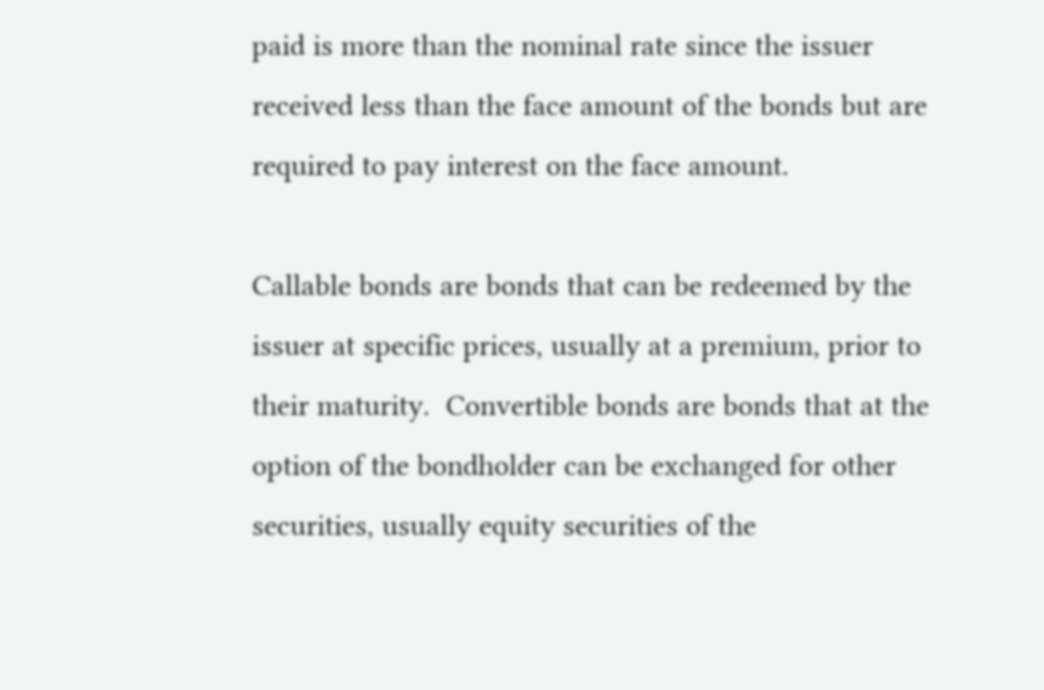paid is more than the nominal rate since the issuer received less than the face amount of the bonds but are required to pay interest on the face amount.

Callable bonds are bonds that can be redeemed by the issuer at specific prices, usually at a premium, prior to their maturity.  Convertible bonds are bonds that at the option of the bondholder can be exchanged for other securities, usually equity securities of the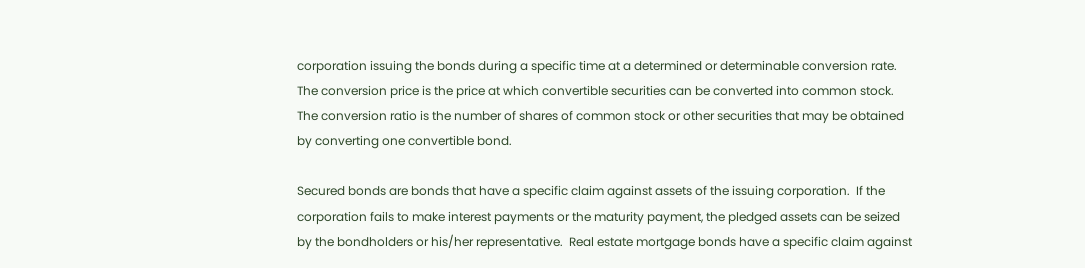corporation issuing the bonds during a specific time at a determined or determinable conversion rate.  The conversion price is the price at which convertible securities can be converted into common stock.  The conversion ratio is the number of shares of common stock or other securities that may be obtained by converting one convertible bond.

Secured bonds are bonds that have a specific claim against assets of the issuing corporation.  If the corporation fails to make interest payments or the maturity payment, the pledged assets can be seized by the bondholders or his/her representative.  Real estate mortgage bonds have a specific claim against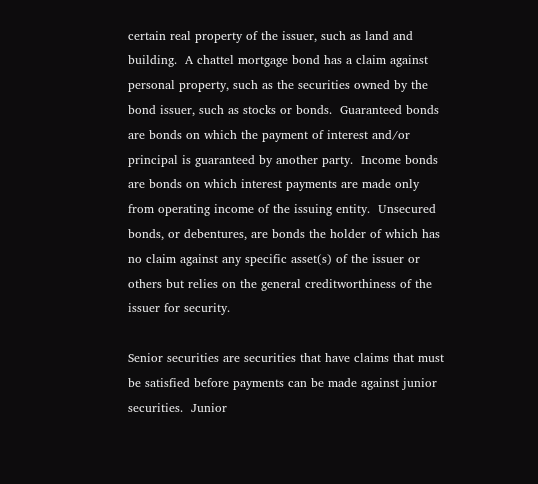certain real property of the issuer, such as land and building.  A chattel mortgage bond has a claim against personal property, such as the securities owned by the bond issuer, such as stocks or bonds.  Guaranteed bonds are bonds on which the payment of interest and/or principal is guaranteed by another party.  Income bonds are bonds on which interest payments are made only from operating income of the issuing entity.  Unsecured bonds, or debentures, are bonds the holder of which has no claim against any specific asset(s) of the issuer or others but relies on the general creditworthiness of the issuer for security.

Senior securities are securities that have claims that must be satisfied before payments can be made against junior securities.  Junior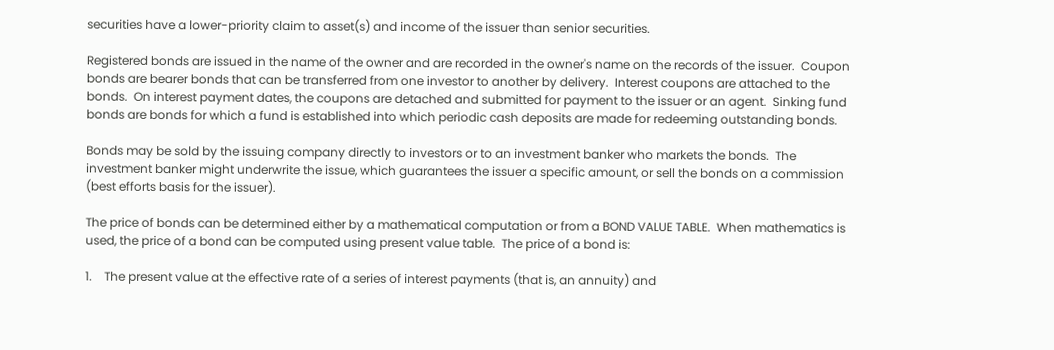securities have a lower-priority claim to asset(s) and income of the issuer than senior securities.

Registered bonds are issued in the name of the owner and are recorded in the owner's name on the records of the issuer.  Coupon bonds are bearer bonds that can be transferred from one investor to another by delivery.  Interest coupons are attached to the bonds.  On interest payment dates, the coupons are detached and submitted for payment to the issuer or an agent.  Sinking fund bonds are bonds for which a fund is established into which periodic cash deposits are made for redeeming outstanding bonds.

Bonds may be sold by the issuing company directly to investors or to an investment banker who markets the bonds.  The investment banker might underwrite the issue, which guarantees the issuer a specific amount, or sell the bonds on a commission (best efforts basis for the issuer).

The price of bonds can be determined either by a mathematical computation or from a BOND VALUE TABLE.  When mathematics is used, the price of a bond can be computed using present value table.  The price of a bond is:

1.    The present value at the effective rate of a series of interest payments (that is, an annuity) and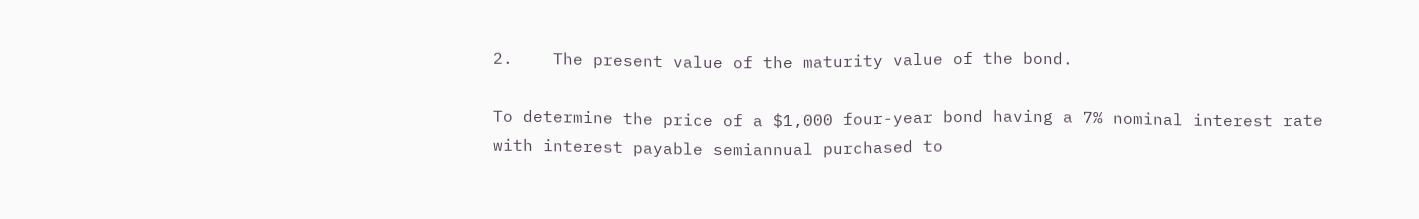2.    The present value of the maturity value of the bond.

To determine the price of a $1,000 four-year bond having a 7% nominal interest rate with interest payable semiannual purchased to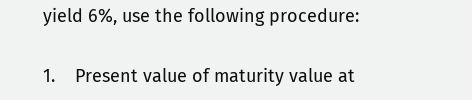yield 6%, use the following procedure:

1.    Present value of maturity value at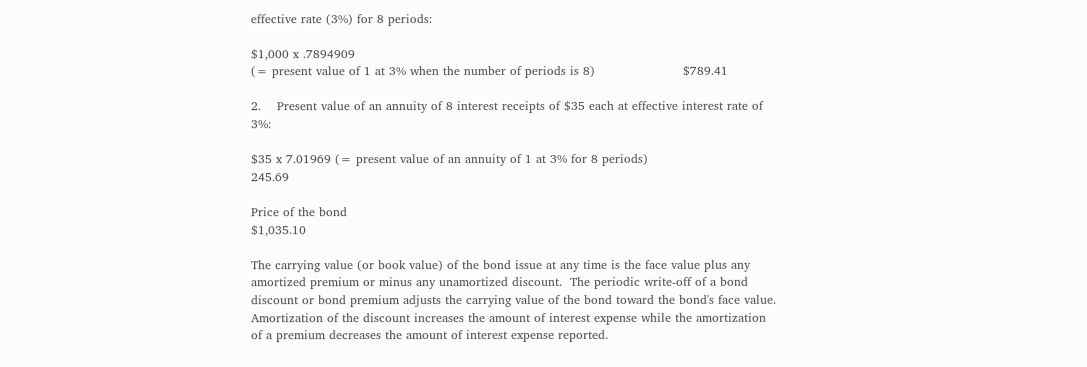effective rate (3%) for 8 periods:

$1,000 x .7894909
(= present value of 1 at 3% when the number of periods is 8)                      $789.41

2.    Present value of an annuity of 8 interest receipts of $35 each at effective interest rate of 3%:

$35 x 7.01969 (= present value of an annuity of 1 at 3% for 8 periods)                           245.69

Price of the bond                                                                                                    $1,035.10

The carrying value (or book value) of the bond issue at any time is the face value plus any amortized premium or minus any unamortized discount.  The periodic write-off of a bond discount or bond premium adjusts the carrying value of the bond toward the bond's face value.  Amortization of the discount increases the amount of interest expense while the amortization of a premium decreases the amount of interest expense reported.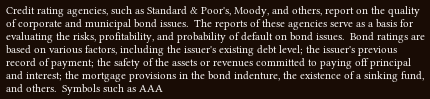Credit rating agencies, such as Standard & Poor's, Moody, and others, report on the quality of corporate and municipal bond issues.  The reports of these agencies serve as a basis for evaluating the risks, profitability, and probability of default on bond issues.  Bond ratings are based on various factors, including the issuer's existing debt level; the issuer's previous record of payment; the safety of the assets or revenues committed to paying off principal and interest; the mortgage provisions in the bond indenture, the existence of a sinking fund, and others.  Symbols such as AAA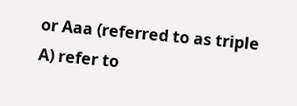or Aaa (referred to as triple A) refer to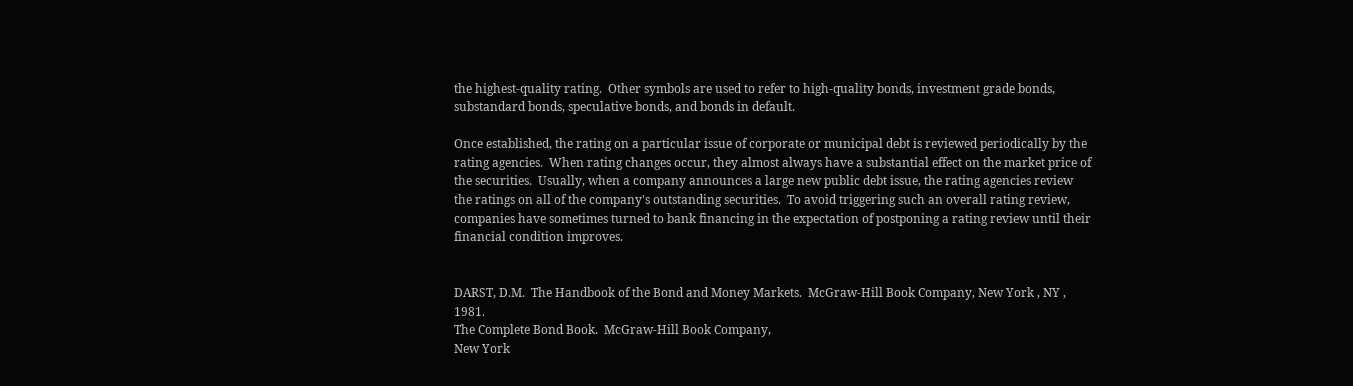the highest-quality rating.  Other symbols are used to refer to high-quality bonds, investment grade bonds, substandard bonds, speculative bonds, and bonds in default.

Once established, the rating on a particular issue of corporate or municipal debt is reviewed periodically by the rating agencies.  When rating changes occur, they almost always have a substantial effect on the market price of the securities.  Usually, when a company announces a large new public debt issue, the rating agencies review the ratings on all of the company's outstanding securities.  To avoid triggering such an overall rating review, companies have sometimes turned to bank financing in the expectation of postponing a rating review until their financial condition improves.


DARST, D.M.  The Handbook of the Bond and Money Markets.  McGraw-Hill Book Company, New York , NY , 1981.
The Complete Bond Book.  McGraw-Hill Book Company,
New York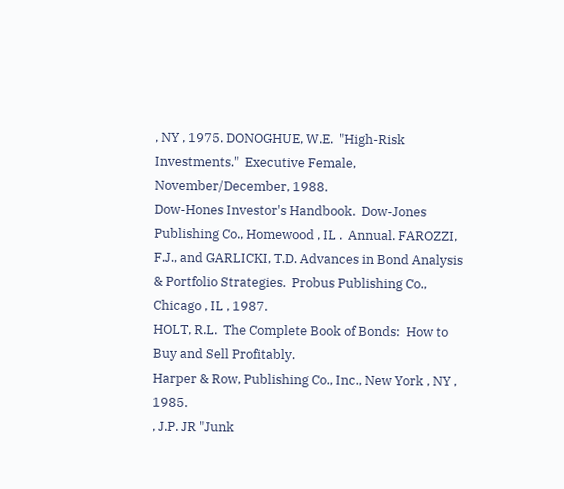, NY , 1975. DONOGHUE, W.E.  "High-Risk Investments."  Executive Female, November/December, 1988.
Dow-Hones Investor's Handbook.  Dow-Jones Publishing Co., Homewood , IL .  Annual. FAROZZI, F.J., and GARLICKI, T.D. Advances in Bond Analysis & Portfolio Strategies.  Probus Publishing Co., Chicago , IL , 1987.
HOLT, R.L.  The Complete Book of Bonds:  How to Buy and Sell Profitably.
Harper & Row, Publishing Co., Inc., New York , NY , 1985.
, J.P. JR "Junk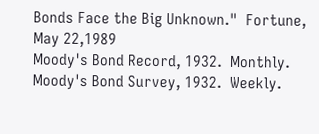Bonds Face the Big Unknown."  Fortune, May 22,1989
Moody's Bond Record, 1932.  Monthly.
Moody's Bond Survey, 1932.  Weekly.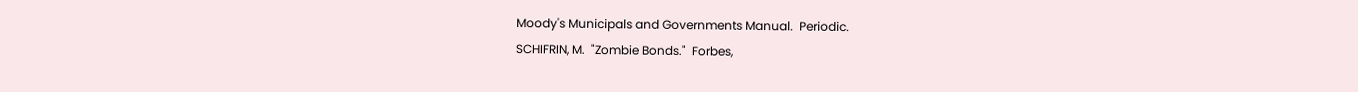Moody's Municipals and Governments Manual.  Periodic.
SCHIFRIN, M.  "Zombie Bonds."  Forbes,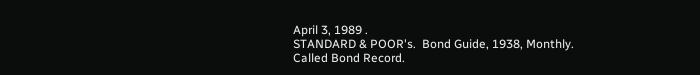April 3, 1989 .
STANDARD & POOR's.  Bond Guide, 1938, Monthly.
Called Bond Record.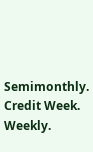Semimonthly.
Credit Week.  Weekly.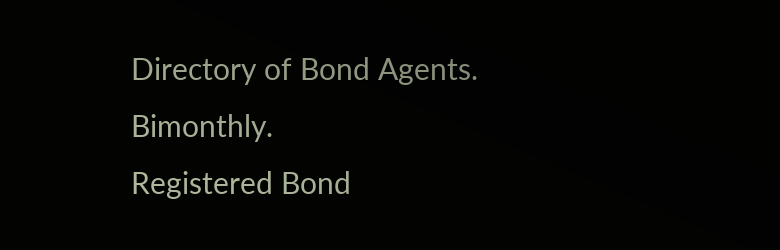Directory of Bond Agents.  Bimonthly.
Registered Bond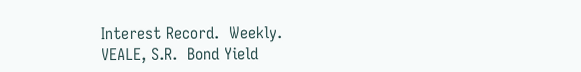Interest Record.  Weekly.
VEALE, S.R.  Bond Yield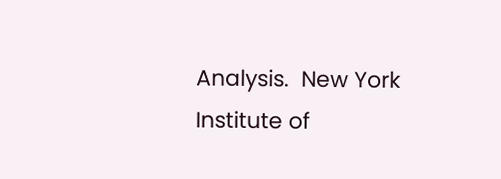Analysis.  New York Institute of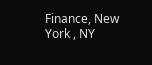Finance, New York , NY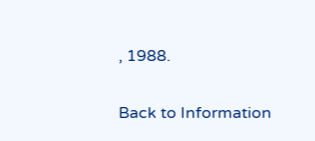, 1988.

Back to Information